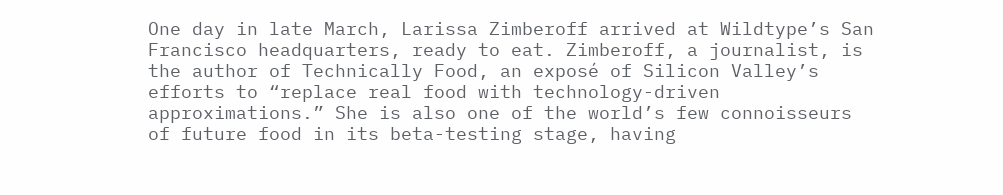One day in late March, Larissa Zimberoff arrived at Wildtype’s San Francisco headquarters, ready to eat. Zimberoff, a journalist, is the author of Technically Food, an exposé of Silicon Valley’s efforts to “replace real food with technology-driven approximations.” She is also one of the world’s few connoisseurs of future food in its beta-testing stage, having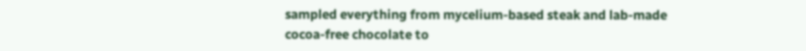sampled everything from mycelium-based steak and lab-made cocoa-free chocolate to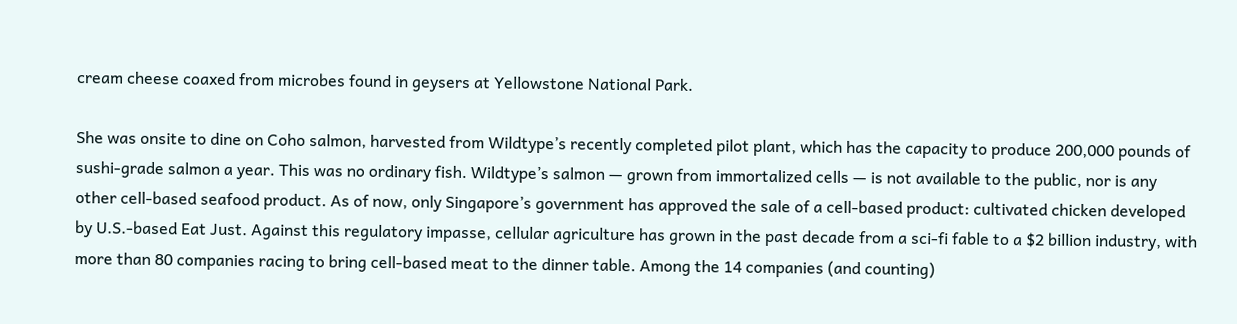cream cheese coaxed from microbes found in geysers at Yellowstone National Park.

She was onsite to dine on Coho salmon, harvested from Wildtype’s recently completed pilot plant, which has the capacity to produce 200,000 pounds of sushi-grade salmon a year. This was no ordinary fish. Wildtype’s salmon — grown from immortalized cells — is not available to the public, nor is any other cell-based seafood product. As of now, only Singapore’s government has approved the sale of a cell-based product: cultivated chicken developed by U.S.-based Eat Just. Against this regulatory impasse, cellular agriculture has grown in the past decade from a sci-fi fable to a $2 billion industry, with more than 80 companies racing to bring cell-based meat to the dinner table. Among the 14 companies (and counting)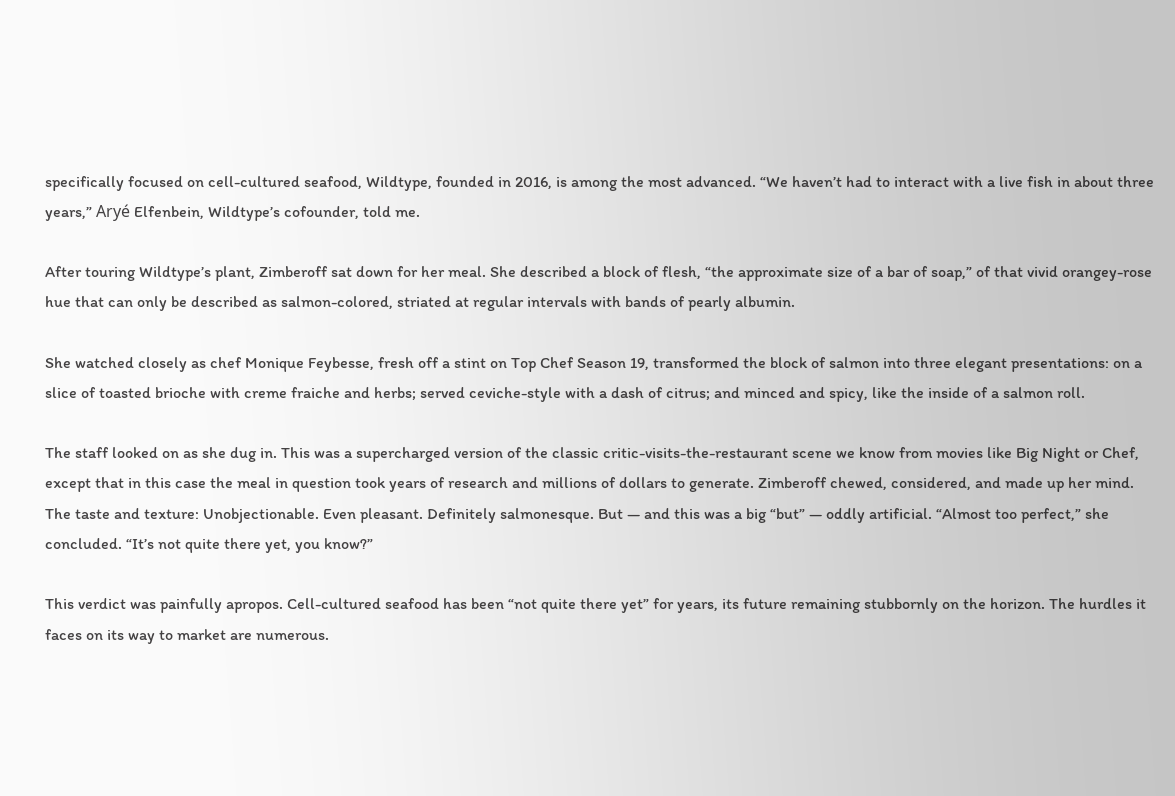specifically focused on cell-cultured seafood, Wildtype, founded in 2016, is among the most advanced. “We haven’t had to interact with a live fish in about three years,” Aryé Elfenbein, Wildtype’s cofounder, told me.

After touring Wildtype’s plant, Zimberoff sat down for her meal. She described a block of flesh, “the approximate size of a bar of soap,” of that vivid orangey-rose hue that can only be described as salmon-colored, striated at regular intervals with bands of pearly albumin.

She watched closely as chef Monique Feybesse, fresh off a stint on Top Chef Season 19, transformed the block of salmon into three elegant presentations: on a slice of toasted brioche with creme fraiche and herbs; served ceviche-style with a dash of citrus; and minced and spicy, like the inside of a salmon roll.

The staff looked on as she dug in. This was a supercharged version of the classic critic-visits-the-restaurant scene we know from movies like Big Night or Chef, except that in this case the meal in question took years of research and millions of dollars to generate. Zimberoff chewed, considered, and made up her mind. The taste and texture: Unobjectionable. Even pleasant. Definitely salmonesque. But — and this was a big “but” — oddly artificial. “Almost too perfect,” she concluded. “It’s not quite there yet, you know?”

This verdict was painfully apropos. Cell-cultured seafood has been “not quite there yet” for years, its future remaining stubbornly on the horizon. The hurdles it faces on its way to market are numerous.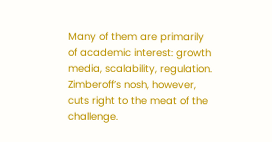Many of them are primarily of academic interest: growth media, scalability, regulation. Zimberoff’s nosh, however, cuts right to the meat of the challenge.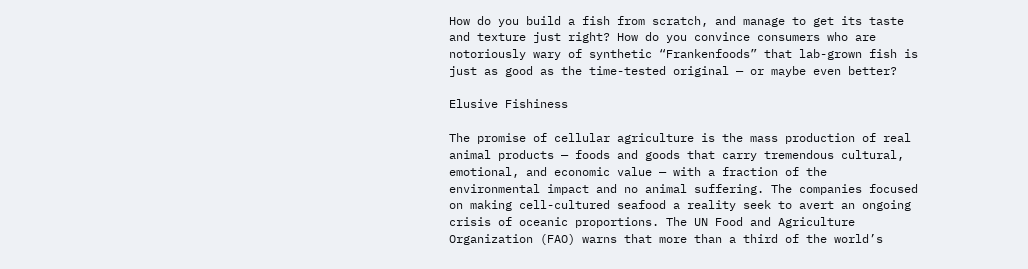How do you build a fish from scratch, and manage to get its taste and texture just right? How do you convince consumers who are notoriously wary of synthetic “Frankenfoods” that lab-grown fish is just as good as the time-tested original — or maybe even better?

Elusive Fishiness

The promise of cellular agriculture is the mass production of real animal products — foods and goods that carry tremendous cultural, emotional, and economic value — with a fraction of the environmental impact and no animal suffering. The companies focused on making cell-cultured seafood a reality seek to avert an ongoing crisis of oceanic proportions. The UN Food and Agriculture Organization (FAO) warns that more than a third of the world’s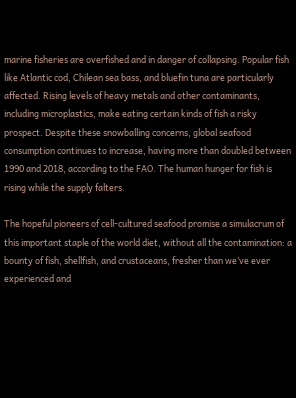marine fisheries are overfished and in danger of collapsing. Popular fish like Atlantic cod, Chilean sea bass, and bluefin tuna are particularly affected. Rising levels of heavy metals and other contaminants, including microplastics, make eating certain kinds of fish a risky prospect. Despite these snowballing concerns, global seafood consumption continues to increase, having more than doubled between 1990 and 2018, according to the FAO. The human hunger for fish is rising while the supply falters.

The hopeful pioneers of cell-cultured seafood promise a simulacrum of this important staple of the world diet, without all the contamination: a bounty of fish, shellfish, and crustaceans, fresher than we’ve ever experienced and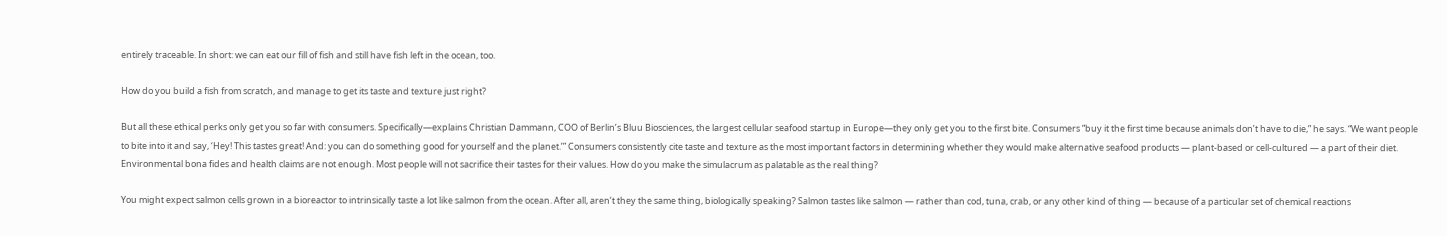entirely traceable. In short: we can eat our fill of fish and still have fish left in the ocean, too.

How do you build a fish from scratch, and manage to get its taste and texture just right?

But all these ethical perks only get you so far with consumers. Specifically—explains Christian Dammann, COO of Berlin’s Bluu Biosciences, the largest cellular seafood startup in Europe—they only get you to the first bite. Consumers “buy it the first time because animals don’t have to die,” he says. “We want people to bite into it and say, ‘Hey! This tastes great! And: you can do something good for yourself and the planet.’” Consumers consistently cite taste and texture as the most important factors in determining whether they would make alternative seafood products — plant-based or cell-cultured — a part of their diet. Environmental bona fides and health claims are not enough. Most people will not sacrifice their tastes for their values. How do you make the simulacrum as palatable as the real thing?

You might expect salmon cells grown in a bioreactor to intrinsically taste a lot like salmon from the ocean. After all, aren’t they the same thing, biologically speaking? Salmon tastes like salmon — rather than cod, tuna, crab, or any other kind of thing — because of a particular set of chemical reactions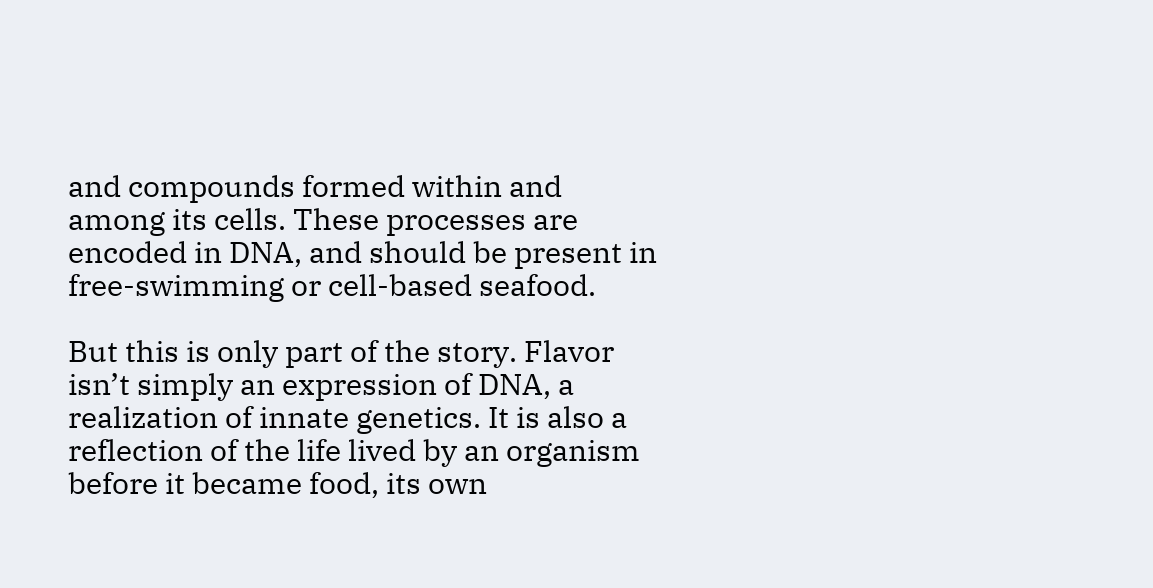and compounds formed within and among its cells. These processes are encoded in DNA, and should be present in free-swimming or cell-based seafood.

But this is only part of the story. Flavor isn’t simply an expression of DNA, a realization of innate genetics. It is also a reflection of the life lived by an organism before it became food, its own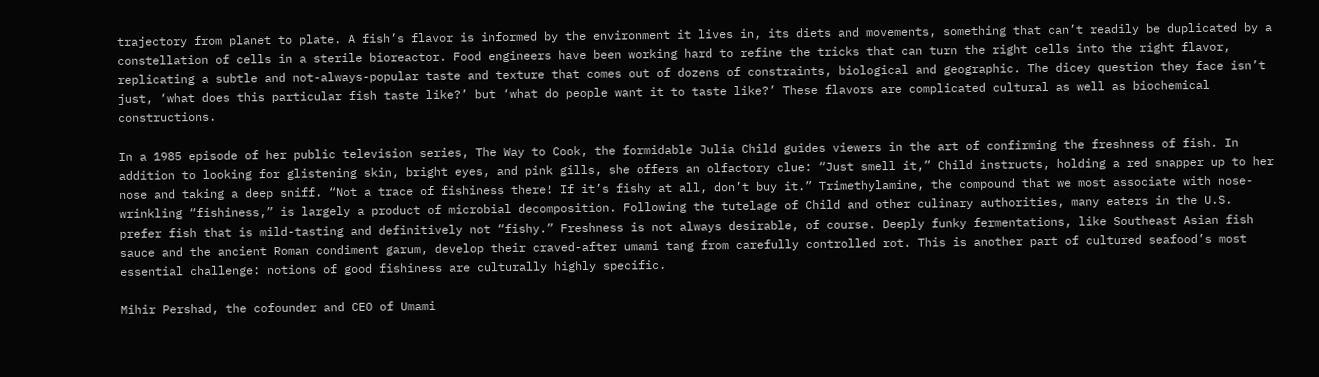trajectory from planet to plate. A fish’s flavor is informed by the environment it lives in, its diets and movements, something that can’t readily be duplicated by a constellation of cells in a sterile bioreactor. Food engineers have been working hard to refine the tricks that can turn the right cells into the right flavor, replicating a subtle and not-always-popular taste and texture that comes out of dozens of constraints, biological and geographic. The dicey question they face isn’t just, ‘what does this particular fish taste like?’ but ‘what do people want it to taste like?’ These flavors are complicated cultural as well as biochemical constructions.

In a 1985 episode of her public television series, The Way to Cook, the formidable Julia Child guides viewers in the art of confirming the freshness of fish. In addition to looking for glistening skin, bright eyes, and pink gills, she offers an olfactory clue: “Just smell it,” Child instructs, holding a red snapper up to her nose and taking a deep sniff. “Not a trace of fishiness there! If it’s fishy at all, don’t buy it.” Trimethylamine, the compound that we most associate with nose-wrinkling “fishiness,” is largely a product of microbial decomposition. Following the tutelage of Child and other culinary authorities, many eaters in the U.S. prefer fish that is mild-tasting and definitively not “fishy.” Freshness is not always desirable, of course. Deeply funky fermentations, like Southeast Asian fish sauce and the ancient Roman condiment garum, develop their craved-after umami tang from carefully controlled rot. This is another part of cultured seafood’s most essential challenge: notions of good fishiness are culturally highly specific.

Mihir Pershad, the cofounder and CEO of Umami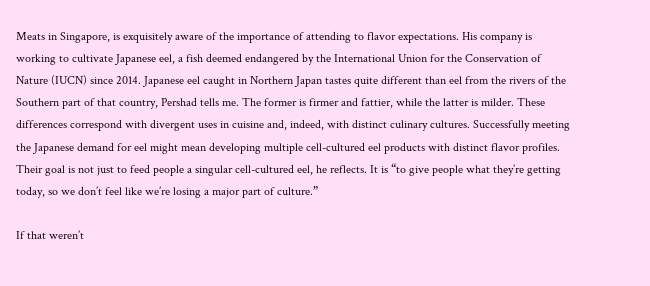Meats in Singapore, is exquisitely aware of the importance of attending to flavor expectations. His company is working to cultivate Japanese eel, a fish deemed endangered by the International Union for the Conservation of Nature (IUCN) since 2014. Japanese eel caught in Northern Japan tastes quite different than eel from the rivers of the Southern part of that country, Pershad tells me. The former is firmer and fattier, while the latter is milder. These differences correspond with divergent uses in cuisine and, indeed, with distinct culinary cultures. Successfully meeting the Japanese demand for eel might mean developing multiple cell-cultured eel products with distinct flavor profiles. Their goal is not just to feed people a singular cell-cultured eel, he reflects. It is “to give people what they’re getting today, so we don’t feel like we’re losing a major part of culture.”

If that weren’t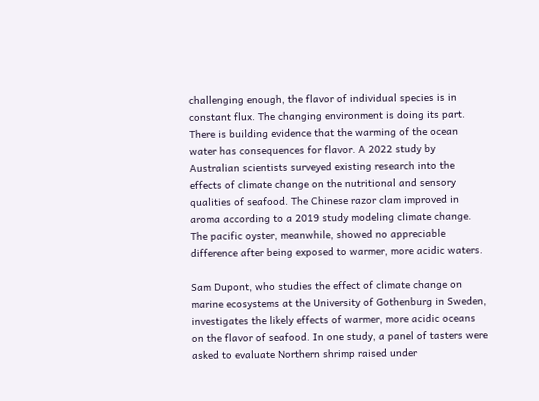challenging enough, the flavor of individual species is in constant flux. The changing environment is doing its part. There is building evidence that the warming of the ocean water has consequences for flavor. A 2022 study by Australian scientists surveyed existing research into the effects of climate change on the nutritional and sensory qualities of seafood. The Chinese razor clam improved in aroma according to a 2019 study modeling climate change. The pacific oyster, meanwhile, showed no appreciable difference after being exposed to warmer, more acidic waters.

Sam Dupont, who studies the effect of climate change on marine ecosystems at the University of Gothenburg in Sweden, investigates the likely effects of warmer, more acidic oceans on the flavor of seafood. In one study, a panel of tasters were asked to evaluate Northern shrimp raised under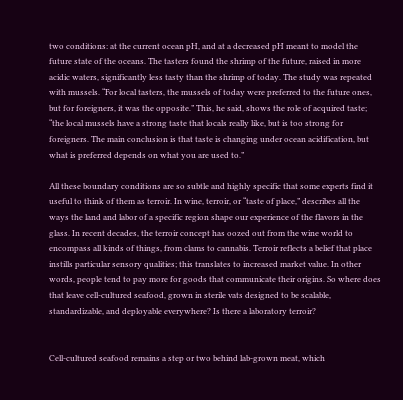two conditions: at the current ocean pH, and at a decreased pH meant to model the future state of the oceans. The tasters found the shrimp of the future, raised in more acidic waters, significantly less tasty than the shrimp of today. The study was repeated with mussels. “For local tasters, the mussels of today were preferred to the future ones, but for foreigners, it was the opposite.” This, he said, shows the role of acquired taste; “the local mussels have a strong taste that locals really like, but is too strong for foreigners. The main conclusion is that taste is changing under ocean acidification, but what is preferred depends on what you are used to.”

All these boundary conditions are so subtle and highly specific that some experts find it useful to think of them as terroir. In wine, terroir, or “taste of place,” describes all the ways the land and labor of a specific region shape our experience of the flavors in the glass. In recent decades, the terroir concept has oozed out from the wine world to encompass all kinds of things, from clams to cannabis. Terroir reflects a belief that place instills particular sensory qualities; this translates to increased market value. In other words, people tend to pay more for goods that communicate their origins. So where does that leave cell-cultured seafood, grown in sterile vats designed to be scalable, standardizable, and deployable everywhere? Is there a laboratory terroir?


Cell-cultured seafood remains a step or two behind lab-grown meat, which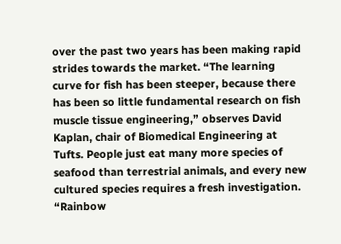over the past two years has been making rapid strides towards the market. “The learning curve for fish has been steeper, because there has been so little fundamental research on fish muscle tissue engineering,” observes David Kaplan, chair of Biomedical Engineering at Tufts. People just eat many more species of seafood than terrestrial animals, and every new cultured species requires a fresh investigation. “Rainbow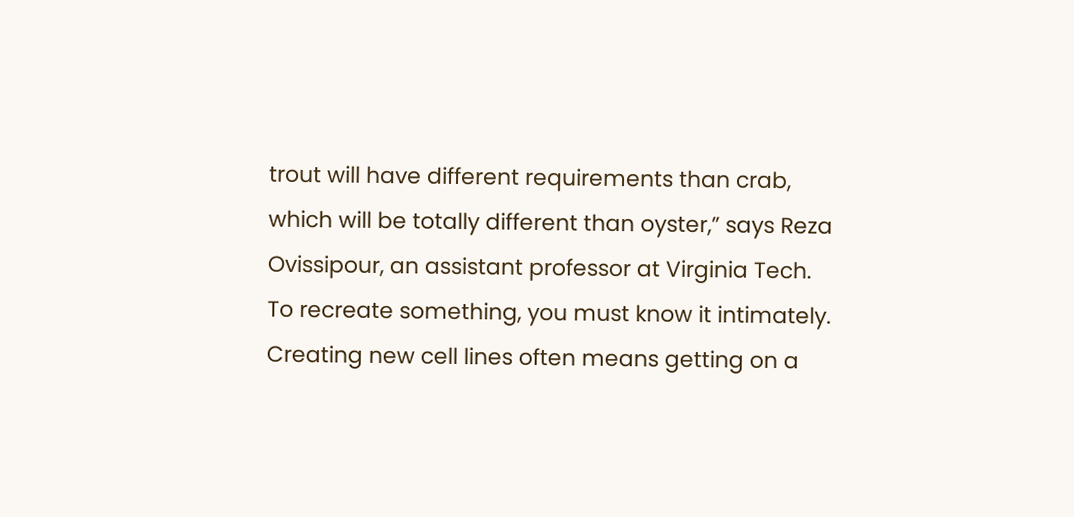trout will have different requirements than crab, which will be totally different than oyster,” says Reza Ovissipour, an assistant professor at Virginia Tech. To recreate something, you must know it intimately. Creating new cell lines often means getting on a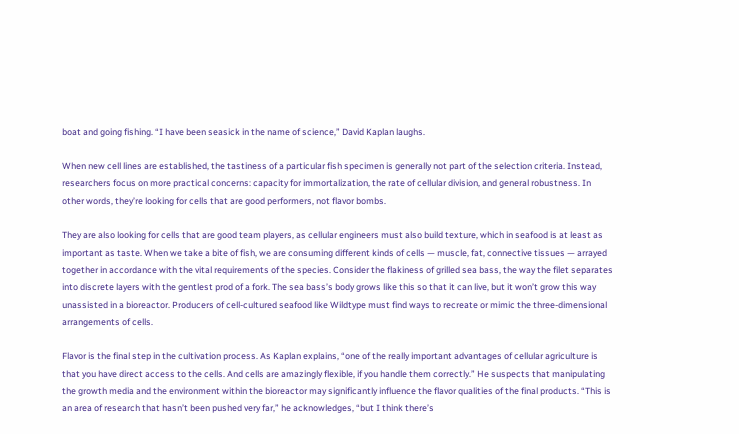boat and going fishing. “I have been seasick in the name of science,” David Kaplan laughs.

When new cell lines are established, the tastiness of a particular fish specimen is generally not part of the selection criteria. Instead, researchers focus on more practical concerns: capacity for immortalization, the rate of cellular division, and general robustness. In other words, they’re looking for cells that are good performers, not flavor bombs.

They are also looking for cells that are good team players, as cellular engineers must also build texture, which in seafood is at least as important as taste. When we take a bite of fish, we are consuming different kinds of cells — muscle, fat, connective tissues — arrayed together in accordance with the vital requirements of the species. Consider the flakiness of grilled sea bass, the way the filet separates into discrete layers with the gentlest prod of a fork. The sea bass’s body grows like this so that it can live, but it won’t grow this way unassisted in a bioreactor. Producers of cell-cultured seafood like Wildtype must find ways to recreate or mimic the three-dimensional arrangements of cells.

Flavor is the final step in the cultivation process. As Kaplan explains, “one of the really important advantages of cellular agriculture is that you have direct access to the cells. And cells are amazingly flexible, if you handle them correctly.” He suspects that manipulating the growth media and the environment within the bioreactor may significantly influence the flavor qualities of the final products. “This is an area of research that hasn’t been pushed very far,” he acknowledges, “but I think there’s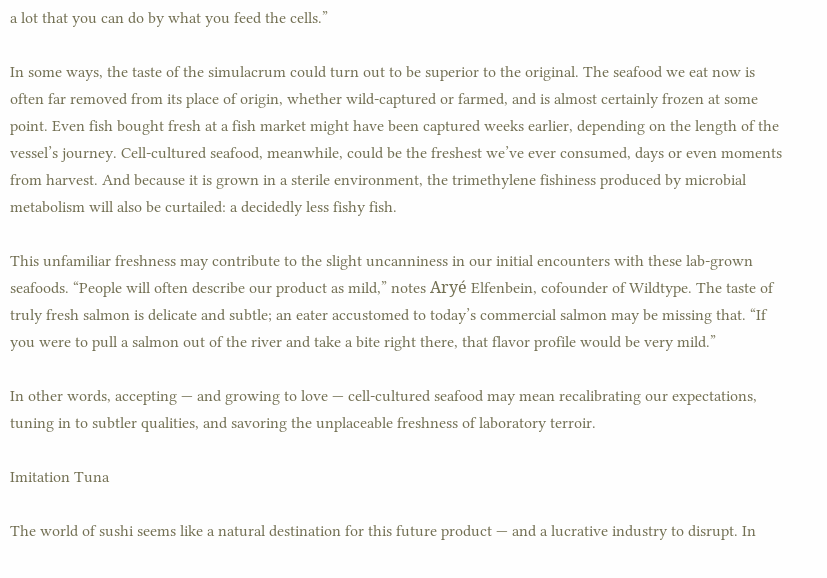a lot that you can do by what you feed the cells.”

In some ways, the taste of the simulacrum could turn out to be superior to the original. The seafood we eat now is often far removed from its place of origin, whether wild-captured or farmed, and is almost certainly frozen at some point. Even fish bought fresh at a fish market might have been captured weeks earlier, depending on the length of the vessel’s journey. Cell-cultured seafood, meanwhile, could be the freshest we’ve ever consumed, days or even moments from harvest. And because it is grown in a sterile environment, the trimethylene fishiness produced by microbial metabolism will also be curtailed: a decidedly less fishy fish.

This unfamiliar freshness may contribute to the slight uncanniness in our initial encounters with these lab-grown seafoods. “People will often describe our product as mild,” notes Aryé Elfenbein, cofounder of Wildtype. The taste of truly fresh salmon is delicate and subtle; an eater accustomed to today’s commercial salmon may be missing that. “If you were to pull a salmon out of the river and take a bite right there, that flavor profile would be very mild.”

In other words, accepting — and growing to love — cell-cultured seafood may mean recalibrating our expectations, tuning in to subtler qualities, and savoring the unplaceable freshness of laboratory terroir.

Imitation Tuna

The world of sushi seems like a natural destination for this future product — and a lucrative industry to disrupt. In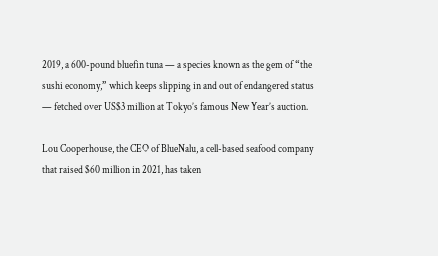2019, a 600-pound bluefin tuna — a species known as the gem of “the sushi economy,” which keeps slipping in and out of endangered status — fetched over US$3 million at Tokyo’s famous New Year’s auction.

Lou Cooperhouse, the CEO of BlueNalu, a cell-based seafood company that raised $60 million in 2021, has taken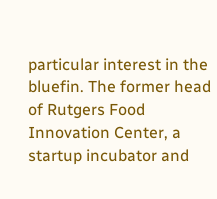particular interest in the bluefin. The former head of Rutgers Food Innovation Center, a startup incubator and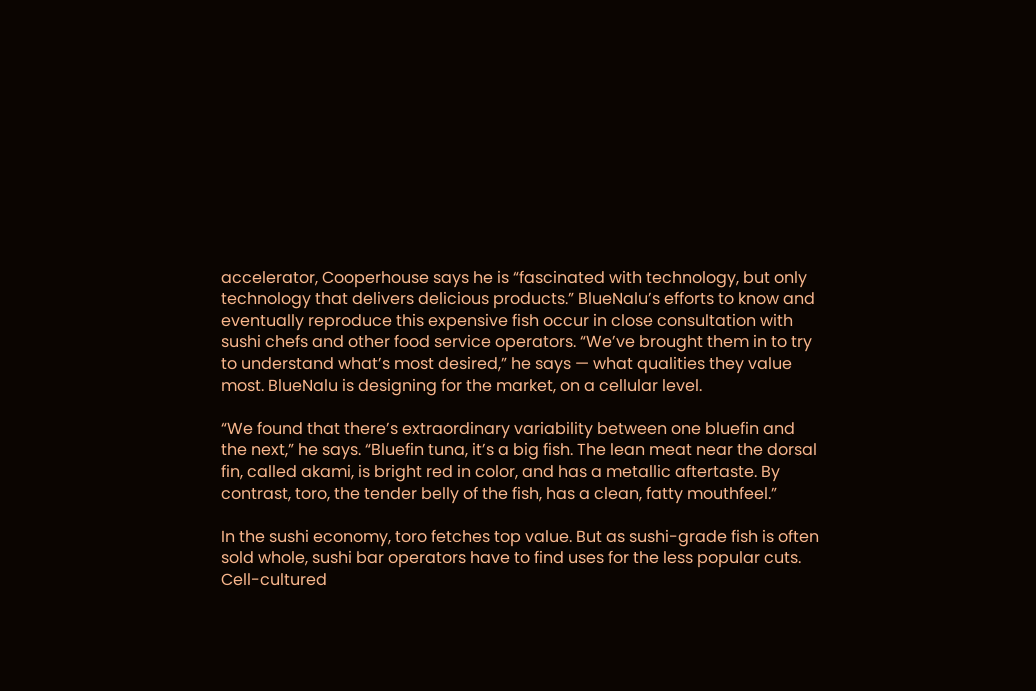accelerator, Cooperhouse says he is “fascinated with technology, but only technology that delivers delicious products.” BlueNalu’s efforts to know and eventually reproduce this expensive fish occur in close consultation with sushi chefs and other food service operators. “We’ve brought them in to try to understand what’s most desired,” he says — what qualities they value most. BlueNalu is designing for the market, on a cellular level.

“We found that there’s extraordinary variability between one bluefin and the next,” he says. “Bluefin tuna, it’s a big fish. The lean meat near the dorsal fin, called akami, is bright red in color, and has a metallic aftertaste. By contrast, toro, the tender belly of the fish, has a clean, fatty mouthfeel.”

In the sushi economy, toro fetches top value. But as sushi-grade fish is often sold whole, sushi bar operators have to find uses for the less popular cuts. Cell-cultured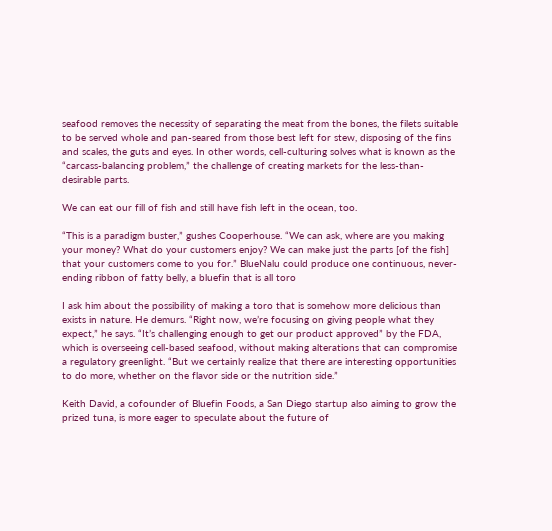seafood removes the necessity of separating the meat from the bones, the filets suitable to be served whole and pan-seared from those best left for stew, disposing of the fins and scales, the guts and eyes. In other words, cell-culturing solves what is known as the “carcass-balancing problem,” the challenge of creating markets for the less-than-desirable parts.

We can eat our fill of fish and still have fish left in the ocean, too.

“This is a paradigm buster,” gushes Cooperhouse. “We can ask, where are you making your money? What do your customers enjoy? We can make just the parts [of the fish] that your customers come to you for.” BlueNalu could produce one continuous, never-ending ribbon of fatty belly, a bluefin that is all toro

I ask him about the possibility of making a toro that is somehow more delicious than exists in nature. He demurs. “Right now, we’re focusing on giving people what they expect,” he says. “It’s challenging enough to get our product approved” by the FDA, which is overseeing cell-based seafood, without making alterations that can compromise a regulatory greenlight. “But we certainly realize that there are interesting opportunities to do more, whether on the flavor side or the nutrition side.”

Keith David, a cofounder of Bluefin Foods, a San Diego startup also aiming to grow the prized tuna, is more eager to speculate about the future of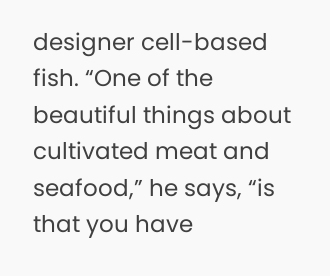designer cell-based fish. “One of the beautiful things about cultivated meat and seafood,” he says, “is that you have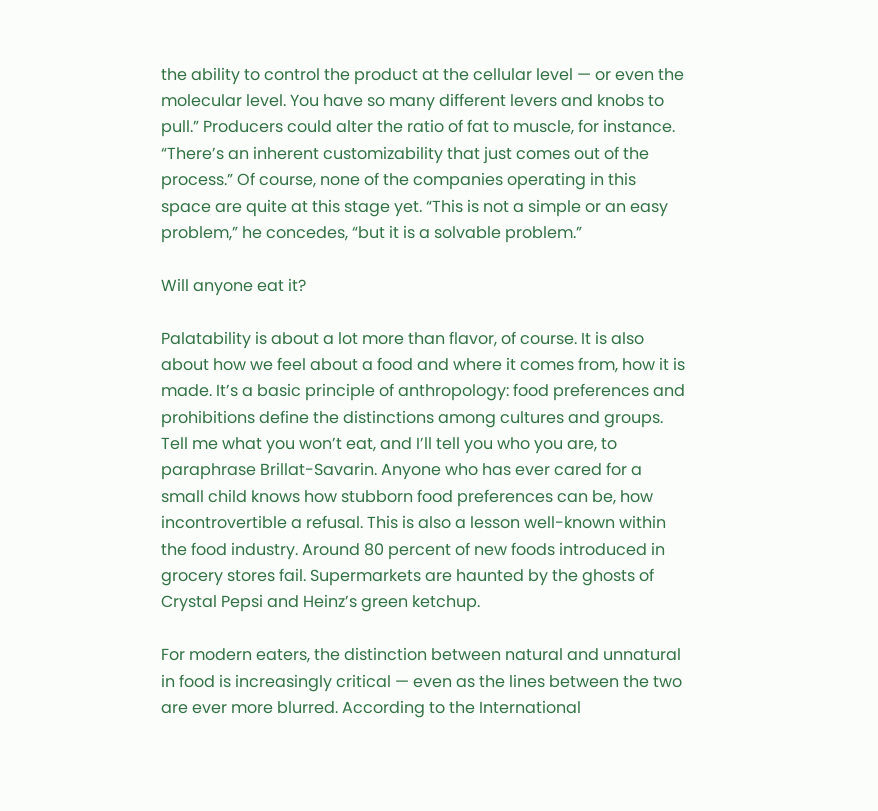the ability to control the product at the cellular level — or even the molecular level. You have so many different levers and knobs to pull.” Producers could alter the ratio of fat to muscle, for instance. “There’s an inherent customizability that just comes out of the process.” Of course, none of the companies operating in this space are quite at this stage yet. “This is not a simple or an easy problem,” he concedes, “but it is a solvable problem.”

Will anyone eat it?

Palatability is about a lot more than flavor, of course. It is also about how we feel about a food and where it comes from, how it is made. It’s a basic principle of anthropology: food preferences and prohibitions define the distinctions among cultures and groups. Tell me what you won’t eat, and I’ll tell you who you are, to paraphrase Brillat-Savarin. Anyone who has ever cared for a small child knows how stubborn food preferences can be, how incontrovertible a refusal. This is also a lesson well-known within the food industry. Around 80 percent of new foods introduced in grocery stores fail. Supermarkets are haunted by the ghosts of Crystal Pepsi and Heinz’s green ketchup.

For modern eaters, the distinction between natural and unnatural in food is increasingly critical — even as the lines between the two are ever more blurred. According to the International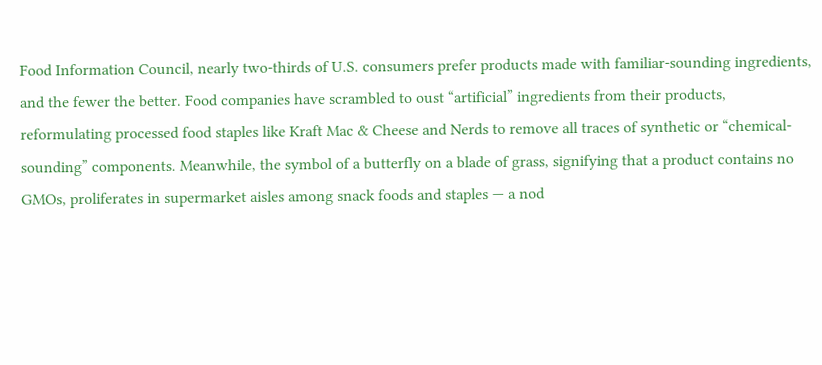Food Information Council, nearly two-thirds of U.S. consumers prefer products made with familiar-sounding ingredients, and the fewer the better. Food companies have scrambled to oust “artificial” ingredients from their products, reformulating processed food staples like Kraft Mac & Cheese and Nerds to remove all traces of synthetic or “chemical-sounding” components. Meanwhile, the symbol of a butterfly on a blade of grass, signifying that a product contains no GMOs, proliferates in supermarket aisles among snack foods and staples — a nod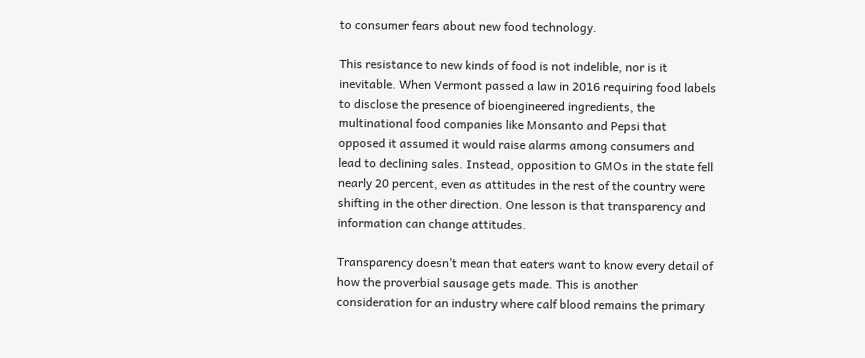to consumer fears about new food technology.

This resistance to new kinds of food is not indelible, nor is it inevitable. When Vermont passed a law in 2016 requiring food labels to disclose the presence of bioengineered ingredients, the multinational food companies like Monsanto and Pepsi that opposed it assumed it would raise alarms among consumers and lead to declining sales. Instead, opposition to GMOs in the state fell nearly 20 percent, even as attitudes in the rest of the country were shifting in the other direction. One lesson is that transparency and information can change attitudes.

Transparency doesn’t mean that eaters want to know every detail of how the proverbial sausage gets made. This is another consideration for an industry where calf blood remains the primary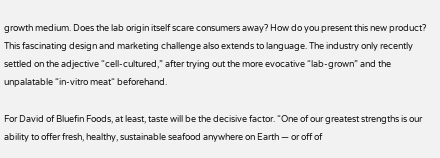growth medium. Does the lab origin itself scare consumers away? How do you present this new product? This fascinating design and marketing challenge also extends to language. The industry only recently settled on the adjective “cell-cultured,” after trying out the more evocative “lab-grown” and the unpalatable “in-vitro meat“ beforehand.

For David of Bluefin Foods, at least, taste will be the decisive factor. “One of our greatest strengths is our ability to offer fresh, healthy, sustainable seafood anywhere on Earth — or off of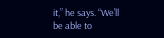it,” he says. “We’ll be able to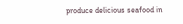produce delicious seafood in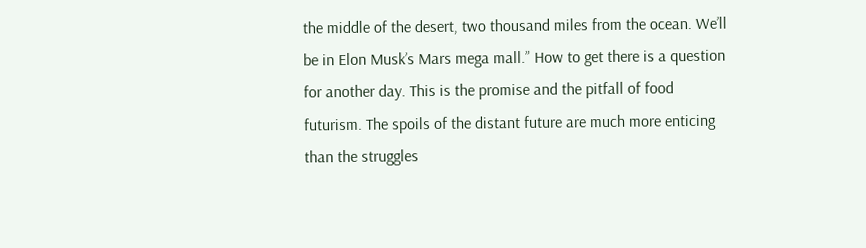the middle of the desert, two thousand miles from the ocean. We’ll be in Elon Musk’s Mars mega mall.” How to get there is a question for another day. This is the promise and the pitfall of food futurism. The spoils of the distant future are much more enticing than the struggles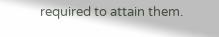required to attain them.